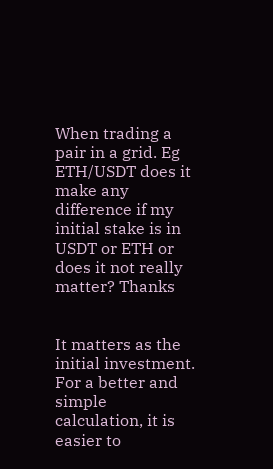When trading a pair in a grid. Eg ETH/USDT does it make any difference if my initial stake is in USDT or ETH or does it not really matter? Thanks


It matters as the initial investment. For a better and simple calculation, it is easier to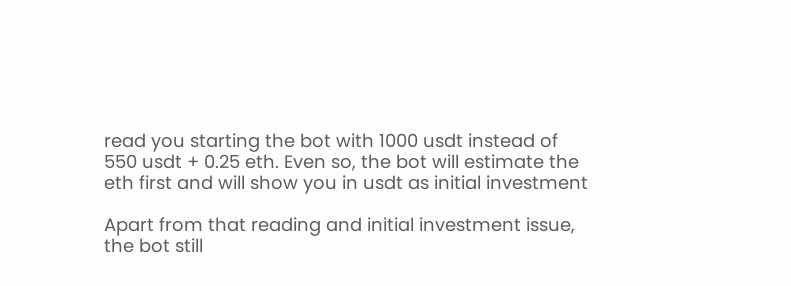read you starting the bot with 1000 usdt instead of 550 usdt + 0.25 eth. Even so, the bot will estimate the eth first and will show you in usdt as initial investment

Apart from that reading and initial investment issue, the bot still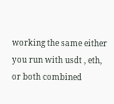working the same either you run with usdt , eth, or both combined